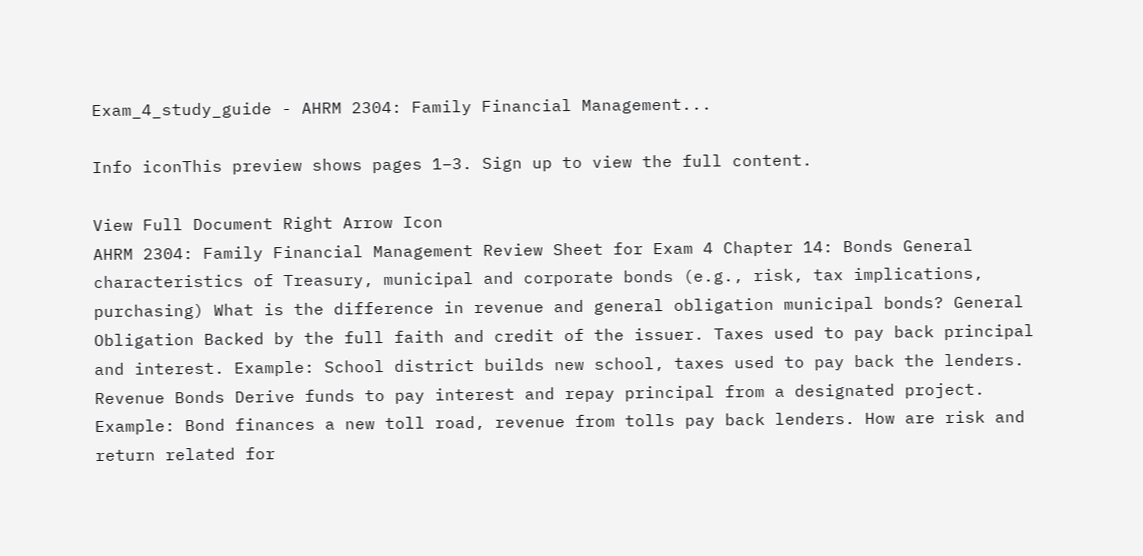Exam_4_study_guide - AHRM 2304: Family Financial Management...

Info iconThis preview shows pages 1–3. Sign up to view the full content.

View Full Document Right Arrow Icon
AHRM 2304: Family Financial Management Review Sheet for Exam 4 Chapter 14: Bonds General characteristics of Treasury, municipal and corporate bonds (e.g., risk, tax implications, purchasing) What is the difference in revenue and general obligation municipal bonds? General Obligation Backed by the full faith and credit of the issuer. Taxes used to pay back principal and interest. Example: School district builds new school, taxes used to pay back the lenders. Revenue Bonds Derive funds to pay interest and repay principal from a designated project. Example: Bond finances a new toll road, revenue from tolls pay back lenders. How are risk and return related for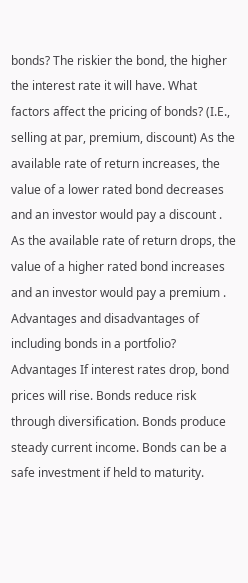bonds? The riskier the bond, the higher the interest rate it will have. What factors affect the pricing of bonds? (I.E., selling at par, premium, discount) As the available rate of return increases, the value of a lower rated bond decreases and an investor would pay a discount . As the available rate of return drops, the value of a higher rated bond increases and an investor would pay a premium . Advantages and disadvantages of including bonds in a portfolio? Advantages If interest rates drop, bond prices will rise. Bonds reduce risk through diversification. Bonds produce steady current income. Bonds can be a safe investment if held to maturity.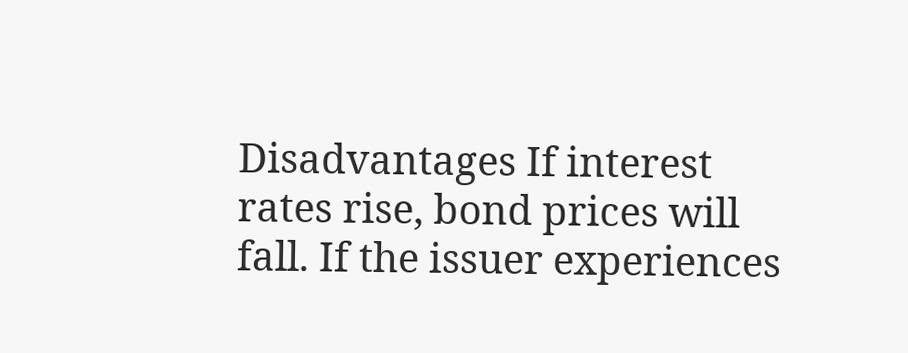Disadvantages If interest rates rise, bond prices will fall. If the issuer experiences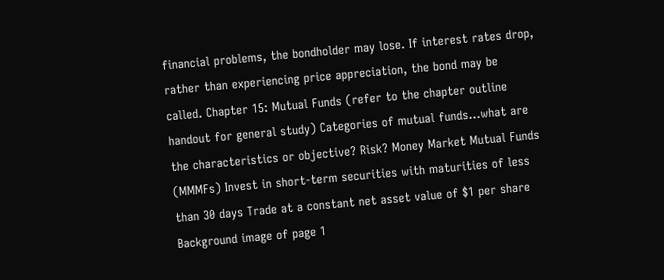financial problems, the bondholder may lose. If interest rates drop, rather than experiencing price appreciation, the bond may be called. Chapter 15: Mutual Funds (refer to the chapter outline handout for general study) Categories of mutual funds…what are the characteristics or objective? Risk? Money Market Mutual Funds (MMMFs) Invest in short-term securities with maturities of less than 30 days Trade at a constant net asset value of $1 per share
Background image of page 1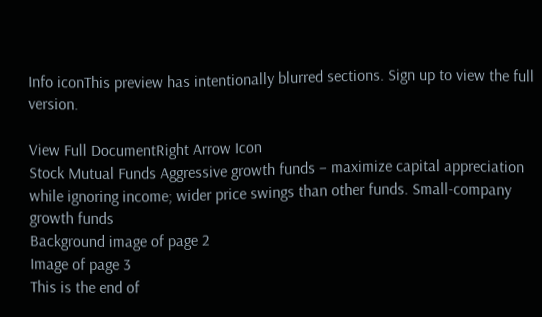Info iconThis preview has intentionally blurred sections. Sign up to view the full version.

View Full DocumentRight Arrow Icon
Stock Mutual Funds Aggressive growth funds – maximize capital appreciation while ignoring income; wider price swings than other funds. Small-company growth funds
Background image of page 2
Image of page 3
This is the end of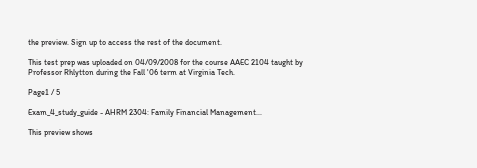the preview. Sign up to access the rest of the document.

This test prep was uploaded on 04/09/2008 for the course AAEC 2104 taught by Professor Rhlytton during the Fall '06 term at Virginia Tech.

Page1 / 5

Exam_4_study_guide - AHRM 2304: Family Financial Management...

This preview shows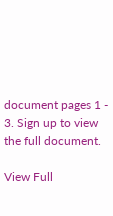document pages 1 - 3. Sign up to view the full document.

View Full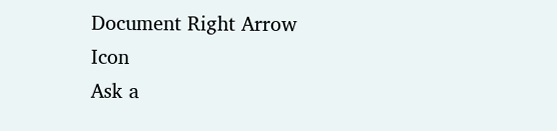Document Right Arrow Icon
Ask a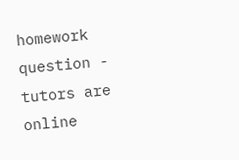homework question - tutors are online